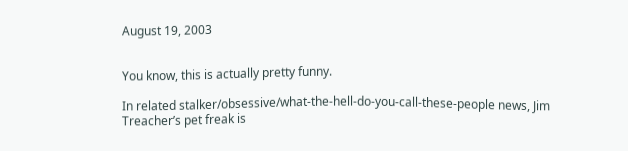August 19, 2003


You know, this is actually pretty funny.

In related stalker/obsessive/what-the-hell-do-you-call-these-people news, Jim Treacher’s pet freak is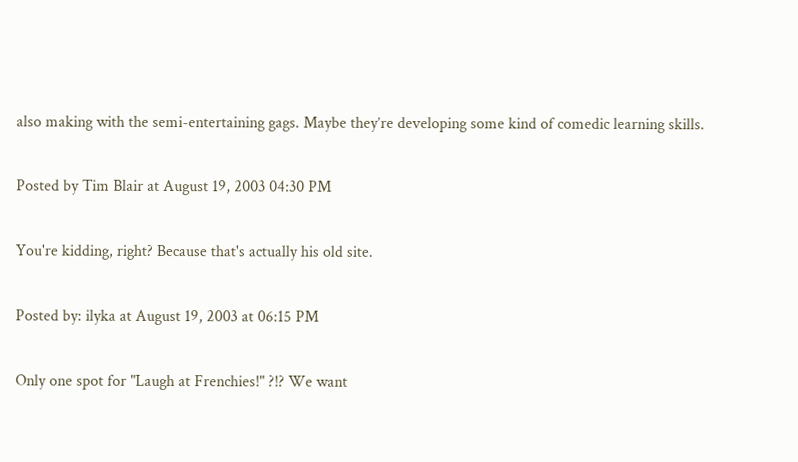also making with the semi-entertaining gags. Maybe they’re developing some kind of comedic learning skills.

Posted by Tim Blair at August 19, 2003 04:30 PM

You're kidding, right? Because that's actually his old site.

Posted by: ilyka at August 19, 2003 at 06:15 PM

Only one spot for "Laugh at Frenchies!" ?!? We want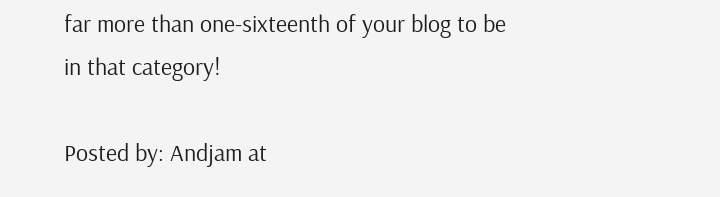far more than one-sixteenth of your blog to be in that category!

Posted by: Andjam at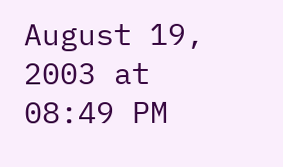August 19, 2003 at 08:49 PM